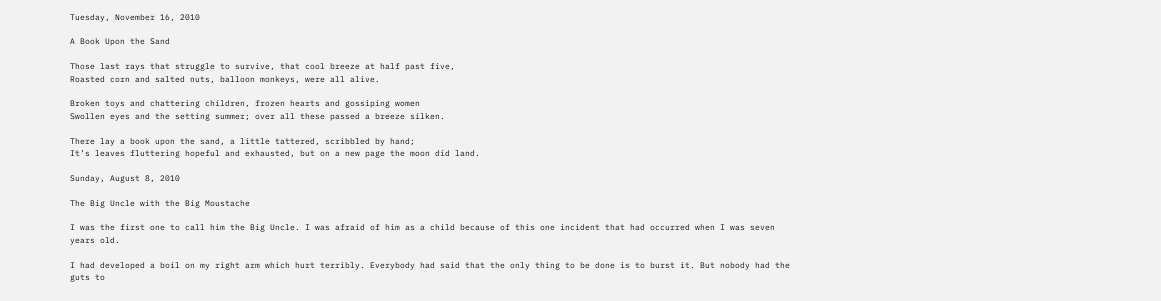Tuesday, November 16, 2010

A Book Upon the Sand

Those last rays that struggle to survive, that cool breeze at half past five,
Roasted corn and salted nuts, balloon monkeys, were all alive.

Broken toys and chattering children, frozen hearts and gossiping women
Swollen eyes and the setting summer; over all these passed a breeze silken.

There lay a book upon the sand, a little tattered, scribbled by hand;
It’s leaves fluttering hopeful and exhausted, but on a new page the moon did land.

Sunday, August 8, 2010

The Big Uncle with the Big Moustache

I was the first one to call him the Big Uncle. I was afraid of him as a child because of this one incident that had occurred when I was seven years old.

I had developed a boil on my right arm which hurt terribly. Everybody had said that the only thing to be done is to burst it. But nobody had the guts to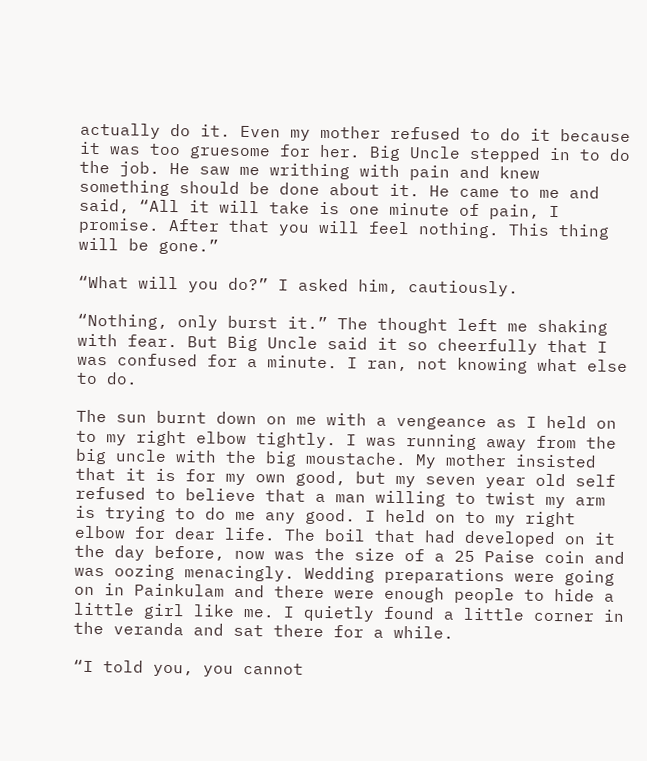actually do it. Even my mother refused to do it because it was too gruesome for her. Big Uncle stepped in to do the job. He saw me writhing with pain and knew something should be done about it. He came to me and said, “All it will take is one minute of pain, I promise. After that you will feel nothing. This thing will be gone.”

“What will you do?” I asked him, cautiously.

“Nothing, only burst it.” The thought left me shaking with fear. But Big Uncle said it so cheerfully that I was confused for a minute. I ran, not knowing what else to do.

The sun burnt down on me with a vengeance as I held on to my right elbow tightly. I was running away from the big uncle with the big moustache. My mother insisted that it is for my own good, but my seven year old self refused to believe that a man willing to twist my arm is trying to do me any good. I held on to my right elbow for dear life. The boil that had developed on it the day before, now was the size of a 25 Paise coin and was oozing menacingly. Wedding preparations were going on in Painkulam and there were enough people to hide a little girl like me. I quietly found a little corner in the veranda and sat there for a while.

“I told you, you cannot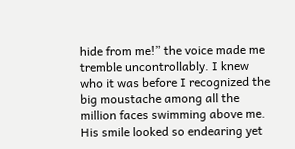hide from me!” the voice made me tremble uncontrollably. I knew who it was before I recognized the big moustache among all the million faces swimming above me. His smile looked so endearing yet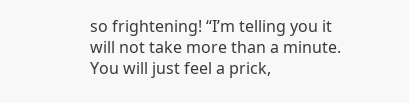so frightening! “I’m telling you it will not take more than a minute. You will just feel a prick,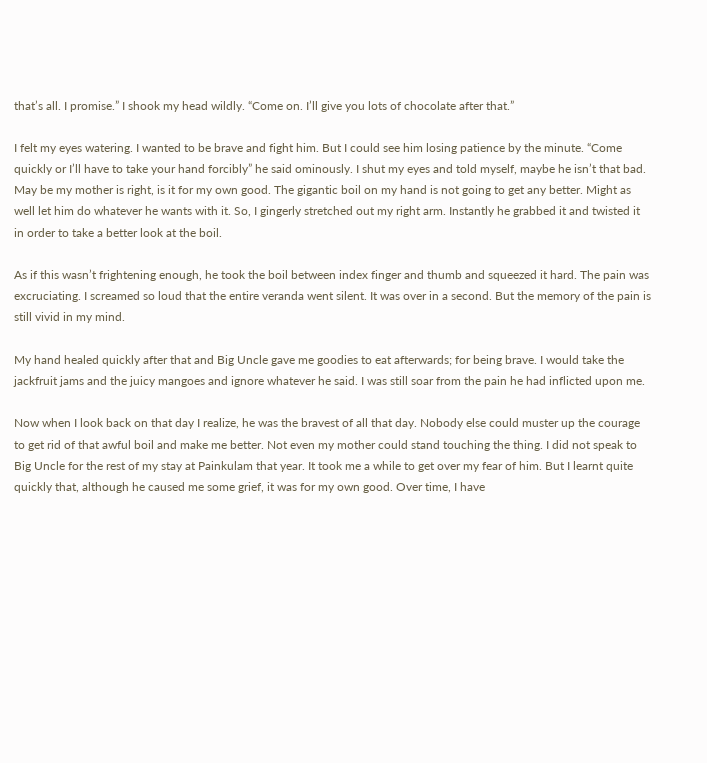that’s all. I promise.” I shook my head wildly. “Come on. I’ll give you lots of chocolate after that.”

I felt my eyes watering. I wanted to be brave and fight him. But I could see him losing patience by the minute. “Come quickly or I’ll have to take your hand forcibly” he said ominously. I shut my eyes and told myself, maybe he isn’t that bad. May be my mother is right, is it for my own good. The gigantic boil on my hand is not going to get any better. Might as well let him do whatever he wants with it. So, I gingerly stretched out my right arm. Instantly he grabbed it and twisted it in order to take a better look at the boil.

As if this wasn’t frightening enough, he took the boil between index finger and thumb and squeezed it hard. The pain was excruciating. I screamed so loud that the entire veranda went silent. It was over in a second. But the memory of the pain is still vivid in my mind.

My hand healed quickly after that and Big Uncle gave me goodies to eat afterwards; for being brave. I would take the jackfruit jams and the juicy mangoes and ignore whatever he said. I was still soar from the pain he had inflicted upon me.

Now when I look back on that day I realize, he was the bravest of all that day. Nobody else could muster up the courage to get rid of that awful boil and make me better. Not even my mother could stand touching the thing. I did not speak to Big Uncle for the rest of my stay at Painkulam that year. It took me a while to get over my fear of him. But I learnt quite quickly that, although he caused me some grief, it was for my own good. Over time, I have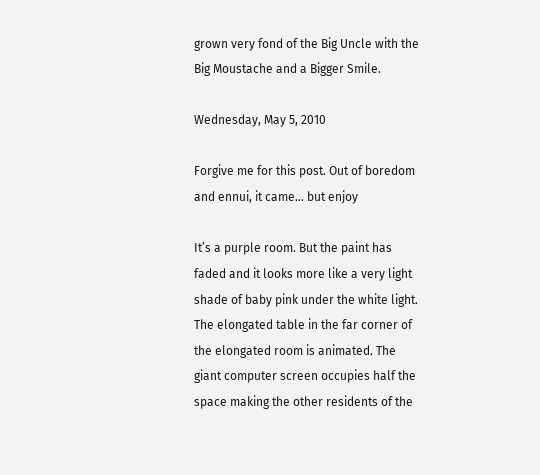grown very fond of the Big Uncle with the Big Moustache and a Bigger Smile.

Wednesday, May 5, 2010

Forgive me for this post. Out of boredom and ennui, it came... but enjoy

It’s a purple room. But the paint has faded and it looks more like a very light shade of baby pink under the white light. The elongated table in the far corner of the elongated room is animated. The giant computer screen occupies half the space making the other residents of the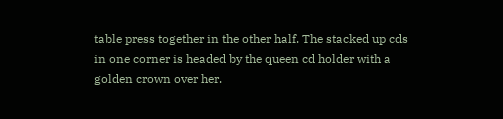table press together in the other half. The stacked up cds in one corner is headed by the queen cd holder with a golden crown over her.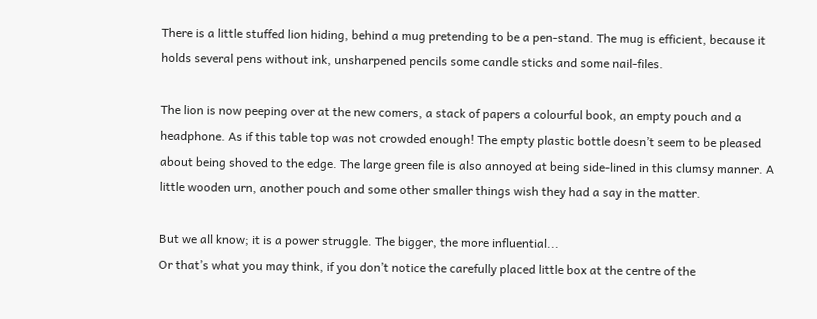There is a little stuffed lion hiding, behind a mug pretending to be a pen-stand. The mug is efficient, because it holds several pens without ink, unsharpened pencils some candle sticks and some nail-files.

The lion is now peeping over at the new comers, a stack of papers a colourful book, an empty pouch and a headphone. As if this table top was not crowded enough! The empty plastic bottle doesn’t seem to be pleased about being shoved to the edge. The large green file is also annoyed at being side-lined in this clumsy manner. A little wooden urn, another pouch and some other smaller things wish they had a say in the matter.

But we all know; it is a power struggle. The bigger, the more influential...
Or that’s what you may think, if you don’t notice the carefully placed little box at the centre of the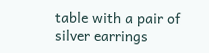table with a pair of silver earrings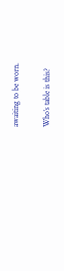awaiting to be worn.

Who’s table is this?